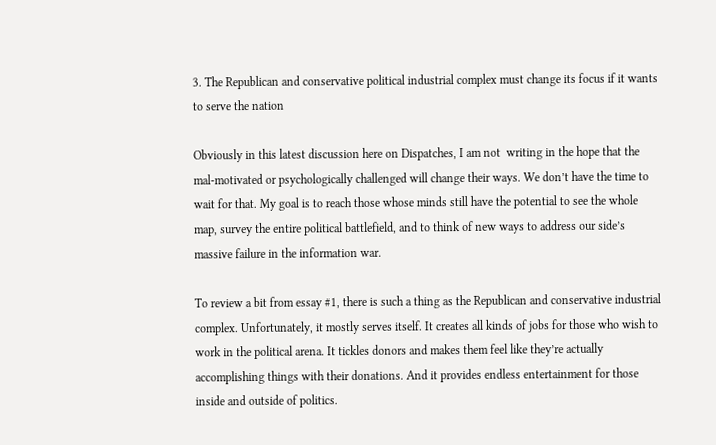3. The Republican and conservative political industrial complex must change its focus if it wants to serve the nation

Obviously in this latest discussion here on Dispatches, I am not  writing in the hope that the mal-motivated or psychologically challenged will change their ways. We don’t have the time to wait for that. My goal is to reach those whose minds still have the potential to see the whole map, survey the entire political battlefield, and to think of new ways to address our side’s massive failure in the information war.

To review a bit from essay #1, there is such a thing as the Republican and conservative industrial complex. Unfortunately, it mostly serves itself. It creates all kinds of jobs for those who wish to work in the political arena. It tickles donors and makes them feel like they’re actually accomplishing things with their donations. And it provides endless entertainment for those inside and outside of politics.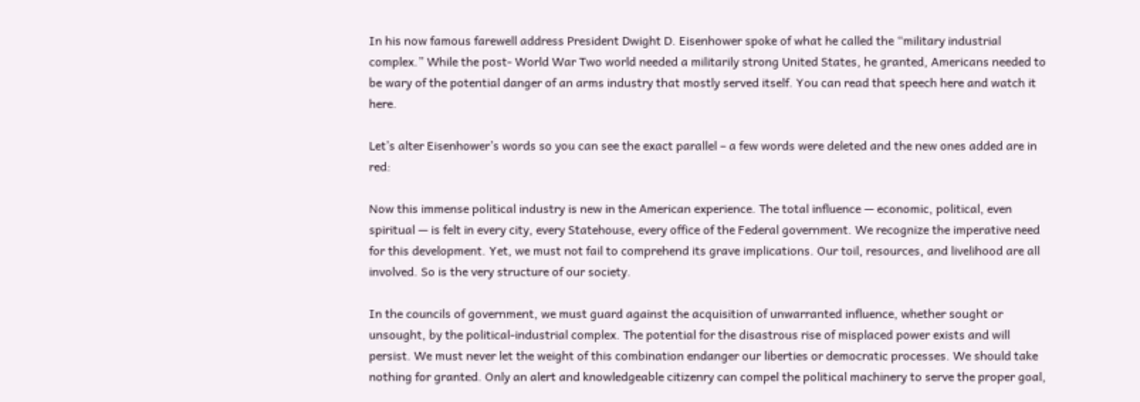In his now famous farewell address President Dwight D. Eisenhower spoke of what he called the “military industrial complex.” While the post- World War Two world needed a militarily strong United States, he granted, Americans needed to be wary of the potential danger of an arms industry that mostly served itself. You can read that speech here and watch it here.

Let’s alter Eisenhower’s words so you can see the exact parallel – a few words were deleted and the new ones added are in red:

Now this immense political industry is new in the American experience. The total influence — economic, political, even spiritual — is felt in every city, every Statehouse, every office of the Federal government. We recognize the imperative need for this development. Yet, we must not fail to comprehend its grave implications. Our toil, resources, and livelihood are all involved. So is the very structure of our society.

In the councils of government, we must guard against the acquisition of unwarranted influence, whether sought or unsought, by the political-industrial complex. The potential for the disastrous rise of misplaced power exists and will persist. We must never let the weight of this combination endanger our liberties or democratic processes. We should take nothing for granted. Only an alert and knowledgeable citizenry can compel the political machinery to serve the proper goal,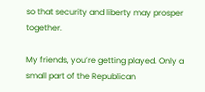so that security and liberty may prosper together.

My friends, you’re getting played. Only a small part of the Republican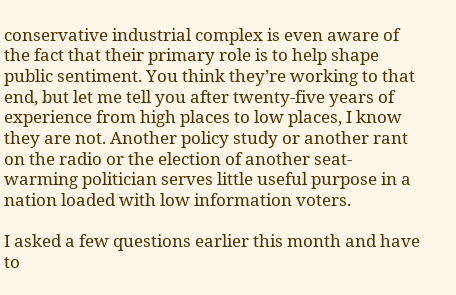conservative industrial complex is even aware of the fact that their primary role is to help shape public sentiment. You think they’re working to that end, but let me tell you after twenty-five years of experience from high places to low places, I know they are not. Another policy study or another rant on the radio or the election of another seat-warming politician serves little useful purpose in a nation loaded with low information voters.

I asked a few questions earlier this month and have to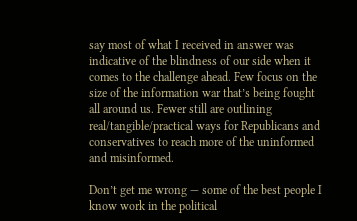say most of what I received in answer was indicative of the blindness of our side when it comes to the challenge ahead. Few focus on the size of the information war that’s being fought all around us. Fewer still are outlining real/tangible/practical ways for Republicans and conservatives to reach more of the uninformed and misinformed.

Don’t get me wrong — some of the best people I know work in the political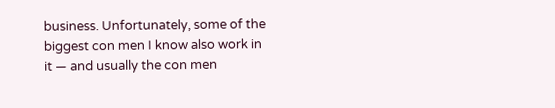business. Unfortunately, some of the biggest con men I know also work in it — and usually the con men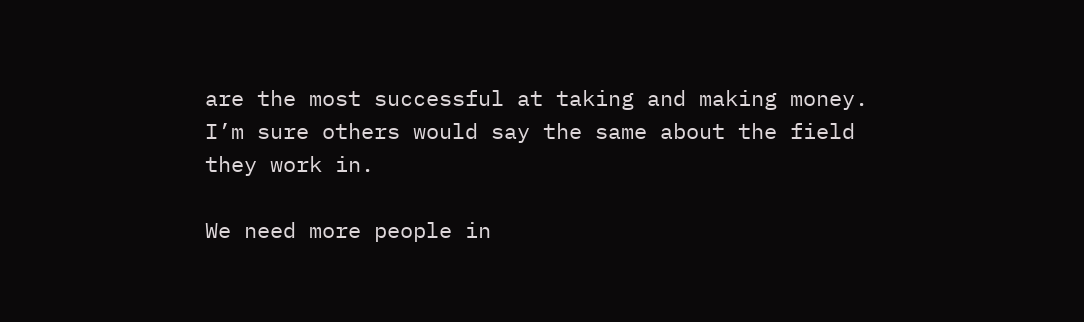are the most successful at taking and making money. I’m sure others would say the same about the field they work in.

We need more people in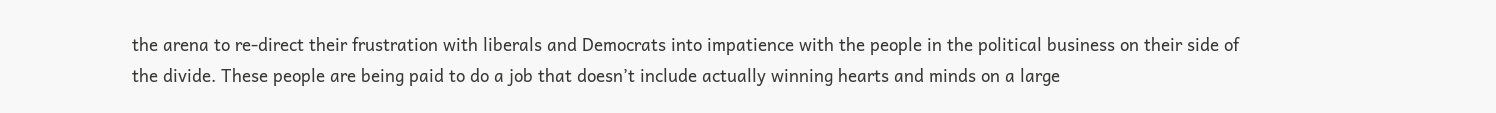the arena to re-direct their frustration with liberals and Democrats into impatience with the people in the political business on their side of the divide. These people are being paid to do a job that doesn’t include actually winning hearts and minds on a large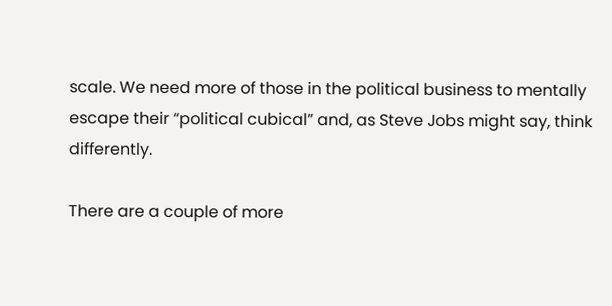scale. We need more of those in the political business to mentally escape their “political cubical” and, as Steve Jobs might say, think differently.

There are a couple of more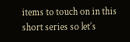items to touch on in this short series so let’s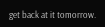get back at it tomorrow.